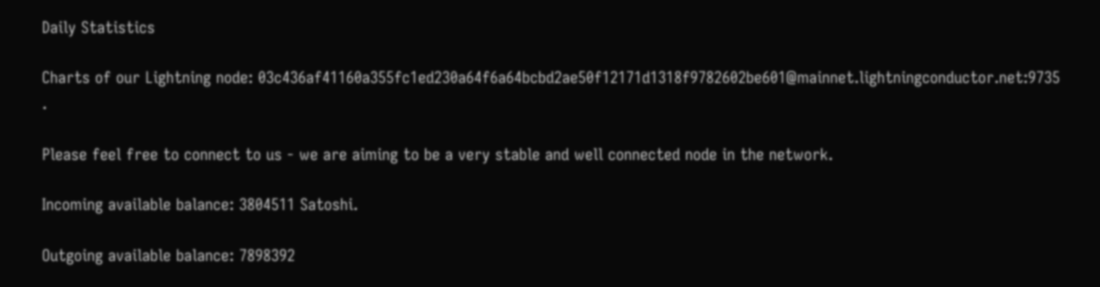Daily Statistics

Charts of our Lightning node: 03c436af41160a355fc1ed230a64f6a64bcbd2ae50f12171d1318f9782602be601@mainnet.lightningconductor.net:9735 .

Please feel free to connect to us - we are aiming to be a very stable and well connected node in the network.

Incoming available balance: 3804511 Satoshi.

Outgoing available balance: 7898392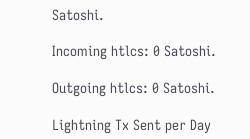Satoshi.

Incoming htlcs: 0 Satoshi.

Outgoing htlcs: 0 Satoshi.

Lightning Tx Sent per Day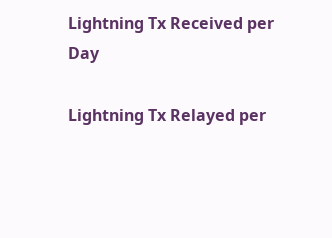Lightning Tx Received per Day

Lightning Tx Relayed per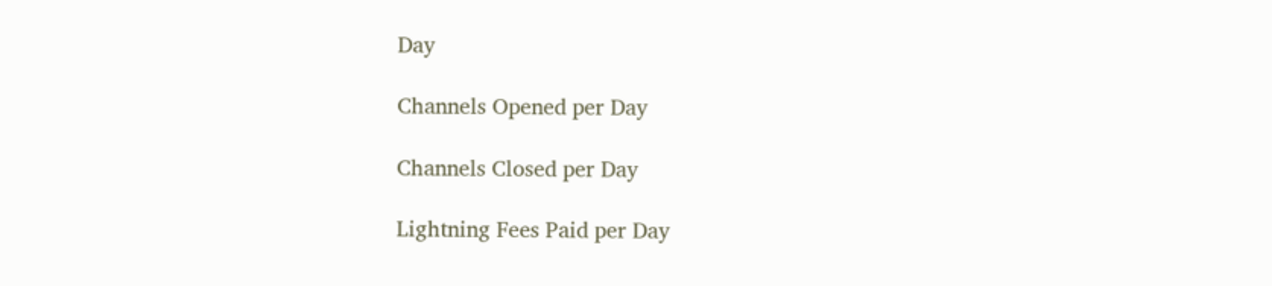Day

Channels Opened per Day

Channels Closed per Day

Lightning Fees Paid per Day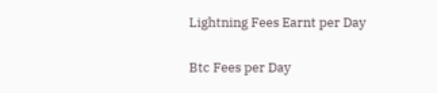Lightning Fees Earnt per Day

Btc Fees per Day